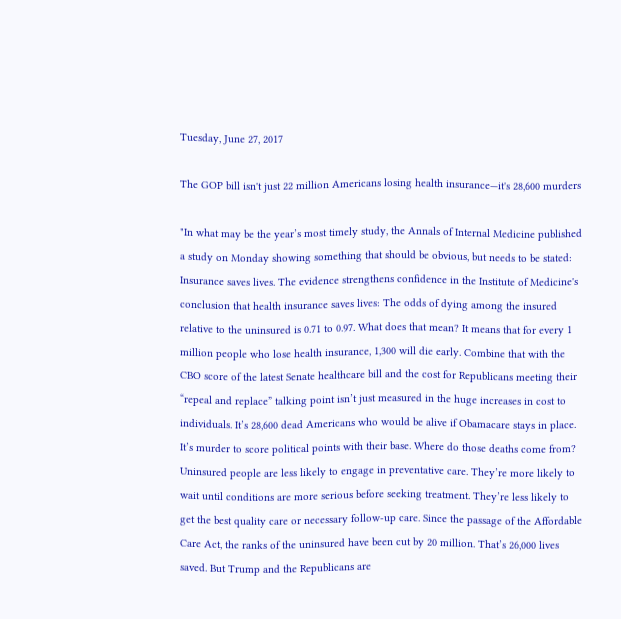Tuesday, June 27, 2017

The GOP bill isn't just 22 million Americans losing health insurance—it's 28,600 murders

"In what may be the year’s most timely study, the Annals of Internal Medicine published a study on Monday showing something that should be obvious, but needs to be stated: Insurance saves lives. The evidence strengthens confidence in the Institute of Medicine's conclusion that health insurance saves lives: The odds of dying among the insured relative to the uninsured is 0.71 to 0.97. What does that mean? It means that for every 1 million people who lose health insurance, 1,300 will die early. Combine that with the CBO score of the latest Senate healthcare bill and the cost for Republicans meeting their “repeal and replace” talking point isn’t just measured in the huge increases in cost to individuals. It’s 28,600 dead Americans who would be alive if Obamacare stays in place. It’s murder to score political points with their base. Where do those deaths come from? Uninsured people are less likely to engage in preventative care. They’re more likely to wait until conditions are more serious before seeking treatment. They’re less likely to get the best quality care or necessary follow-up care. Since the passage of the Affordable Care Act, the ranks of the uninsured have been cut by 20 million. That’s 26,000 lives saved. But Trump and the Republicans are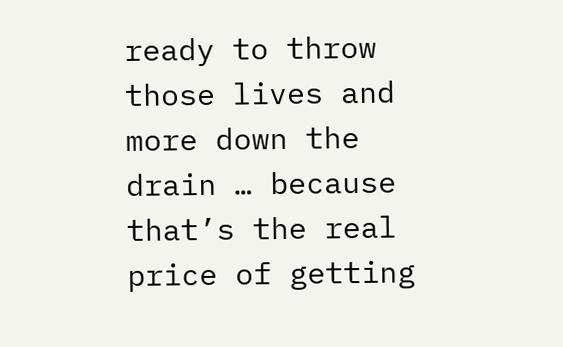ready to throw those lives and more down the drain … because that’s the real price of getting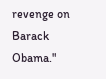revenge on Barack Obama."